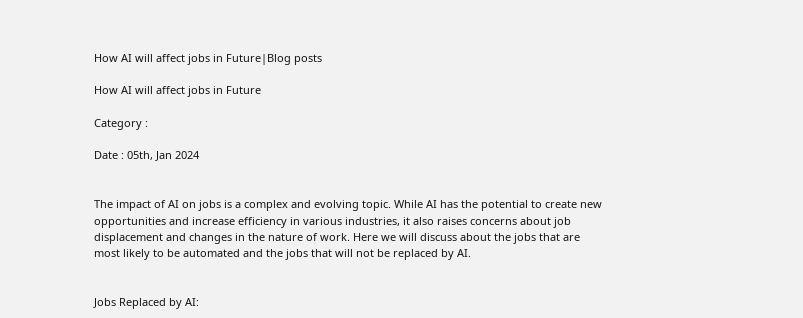How AI will affect jobs in Future|Blog posts

How AI will affect jobs in Future

Category :

Date : 05th, Jan 2024


The impact of AI on jobs is a complex and evolving topic. While AI has the potential to create new opportunities and increase efficiency in various industries, it also raises concerns about job displacement and changes in the nature of work. Here we will discuss about the jobs that are most likely to be automated and the jobs that will not be replaced by AI.


Jobs Replaced by AI: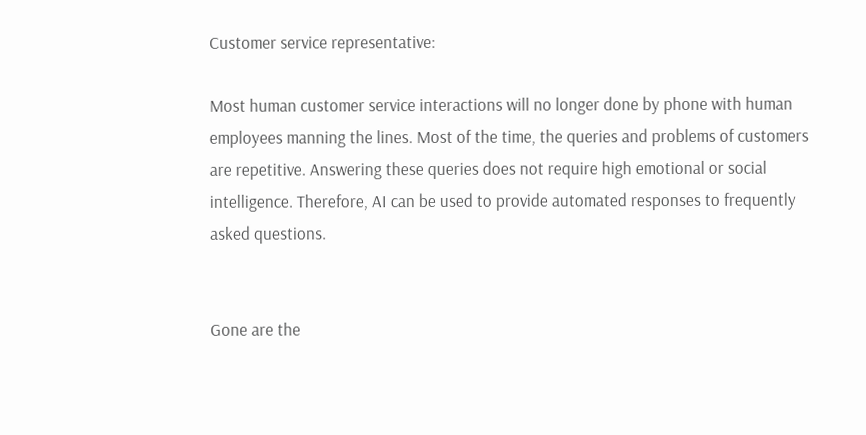Customer service representative:

Most human customer service interactions will no longer done by phone with human employees manning the lines. Most of the time, the queries and problems of customers are repetitive. Answering these queries does not require high emotional or social intelligence. Therefore, AI can be used to provide automated responses to frequently asked questions.


Gone are the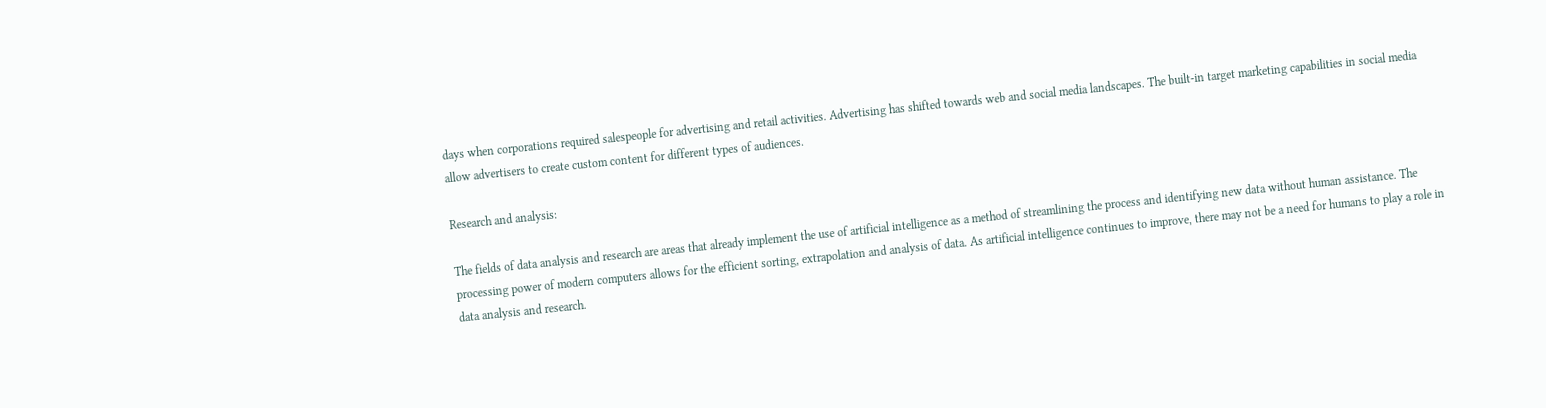days when corporations required salespeople for advertising and retail activities. Advertising has shifted towards web and social media landscapes. The built-in target marketing capabilities in social media allow advertisers to create custom content for different types of audiences.

Research and analysis:

The fields of data analysis and research are areas that already implement the use of artificial intelligence as a method of streamlining the process and identifying new data without human assistance. The processing power of modern computers allows for the efficient sorting, extrapolation and analysis of data. As artificial intelligence continues to improve, there may not be a need for humans to play a role in data analysis and research.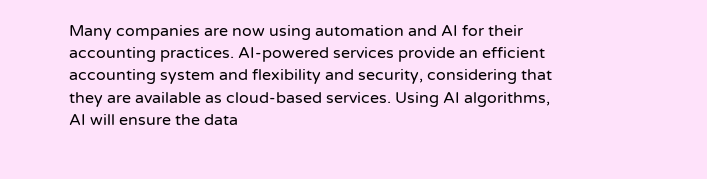Many companies are now using automation and AI for their accounting practices. AI-powered services provide an efficient accounting system and flexibility and security, considering that they are available as cloud-based services. Using AI algorithms, AI will ensure the data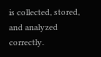is collected, stored, and analyzed correctly.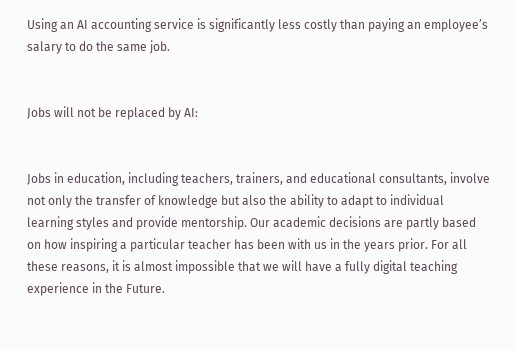Using an AI accounting service is significantly less costly than paying an employee’s salary to do the same job.


Jobs will not be replaced by AI:


Jobs in education, including teachers, trainers, and educational consultants, involve not only the transfer of knowledge but also the ability to adapt to individual learning styles and provide mentorship. Our academic decisions are partly based on how inspiring a particular teacher has been with us in the years prior. For all these reasons, it is almost impossible that we will have a fully digital teaching experience in the Future.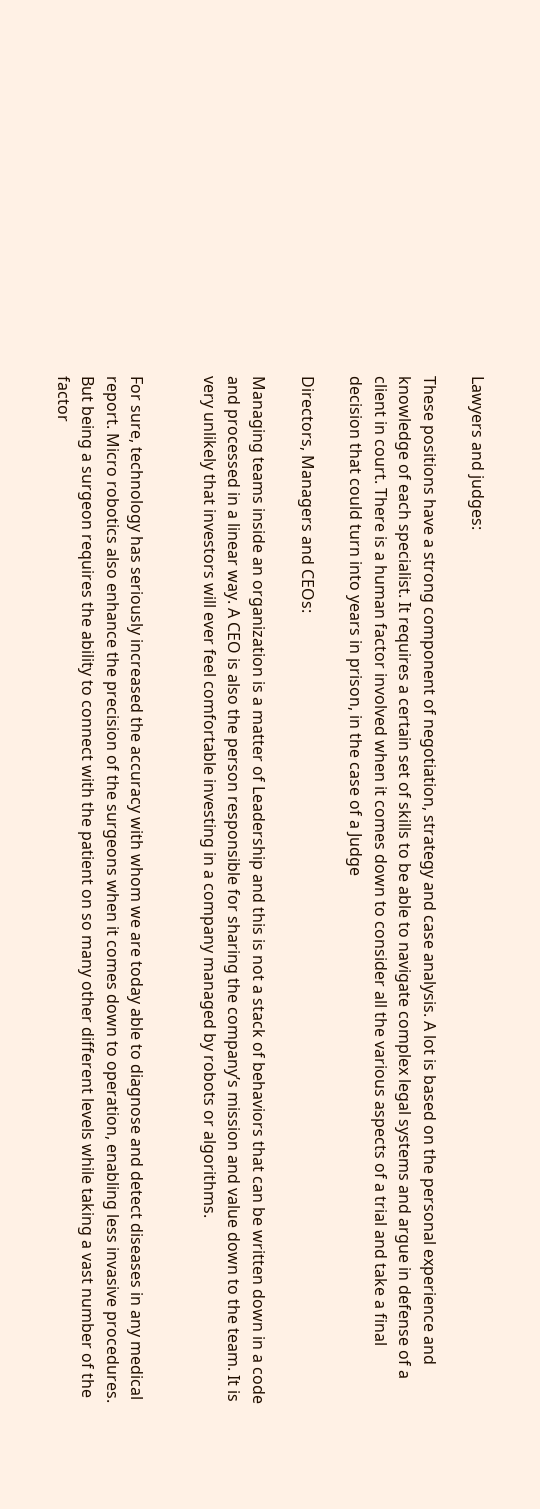Lawyers and judges:

These positions have a strong component of negotiation, strategy and case analysis. A lot is based on the personal experience and knowledge of each specialist. It requires a certain set of skills to be able to navigate complex legal systems and argue in defense of a client in court. There is a human factor involved when it comes down to consider all the various aspects of a trial and take a final decision that could turn into years in prison, in the case of a Judge

Directors, Managers and CEOs:

Managing teams inside an organization is a matter of Leadership and this is not a stack of behaviors that can be written down in a code and processed in a linear way. A CEO is also the person responsible for sharing the company’s mission and value down to the team. It is very unlikely that investors will ever feel comfortable investing in a company managed by robots or algorithms.


For sure, technology has seriously increased the accuracy with whom we are today able to diagnose and detect diseases in any medical report. Micro robotics also enhance the precision of the surgeons when it comes down to operation, enabling less invasive procedures. But being a surgeon requires the ability to connect with the patient on so many other different levels while taking a vast number of the factor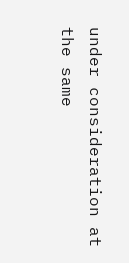under consideration at the same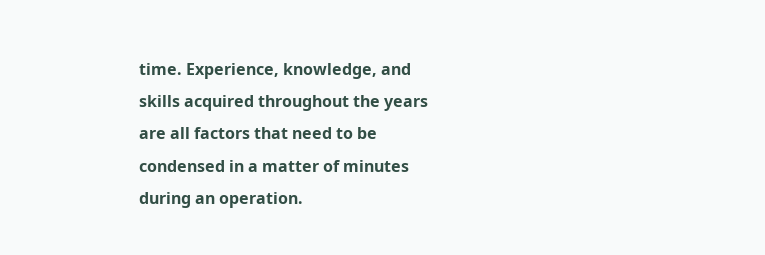time. Experience, knowledge, and skills acquired throughout the years are all factors that need to be condensed in a matter of minutes during an operation.